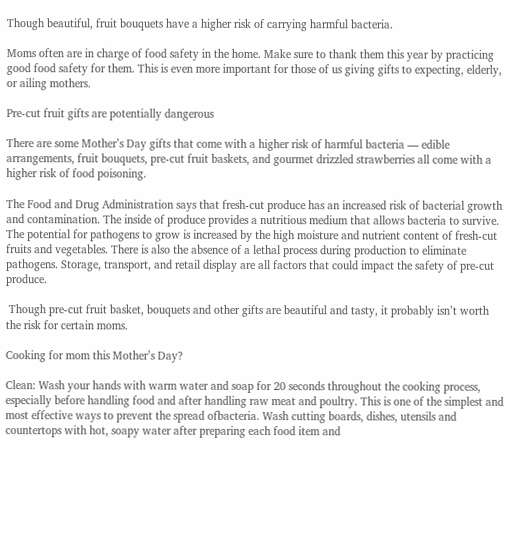Though beautiful, fruit bouquets have a higher risk of carrying harmful bacteria.

Moms often are in charge of food safety in the home. Make sure to thank them this year by practicing good food safety for them. This is even more important for those of us giving gifts to expecting, elderly, or ailing mothers.

Pre-cut fruit gifts are potentially dangerous

There are some Mother’s Day gifts that come with a higher risk of harmful bacteria — edible arrangements, fruit bouquets, pre-cut fruit baskets, and gourmet drizzled strawberries all come with a higher risk of food poisoning.

The Food and Drug Administration says that fresh-cut produce has an increased risk of bacterial growth and contamination. The inside of produce provides a nutritious medium that allows bacteria to survive. The potential for pathogens to grow is increased by the high moisture and nutrient content of fresh-cut fruits and vegetables. There is also the absence of a lethal process during production to eliminate pathogens. Storage, transport, and retail display are all factors that could impact the safety of pre-cut produce.

 Though pre-cut fruit basket, bouquets and other gifts are beautiful and tasty, it probably isn’t worth the risk for certain moms.

Cooking for mom this Mother’s Day?

Clean: Wash your hands with warm water and soap for 20 seconds throughout the cooking process, especially before handling food and after handling raw meat and poultry. This is one of the simplest and most effective ways to prevent the spread ofbacteria. Wash cutting boards, dishes, utensils and countertops with hot, soapy water after preparing each food item and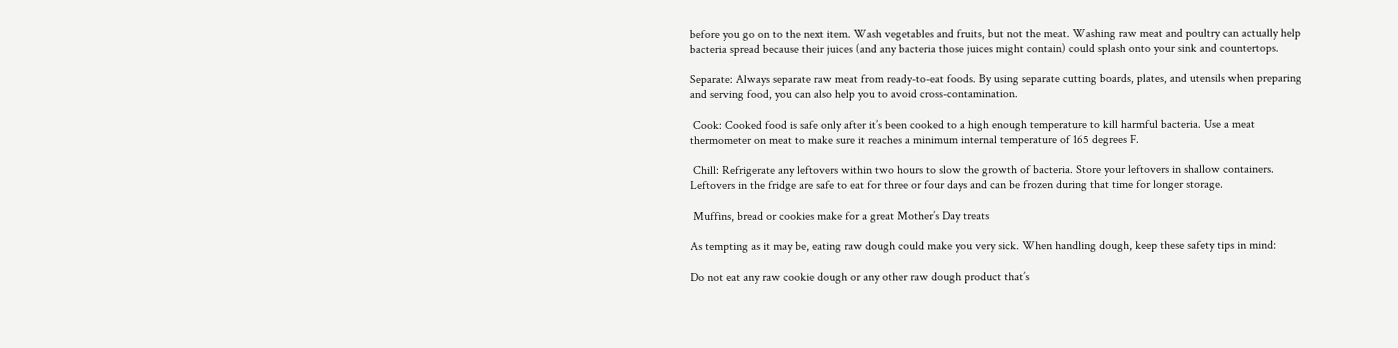before you go on to the next item. Wash vegetables and fruits, but not the meat. Washing raw meat and poultry can actually help bacteria spread because their juices (and any bacteria those juices might contain) could splash onto your sink and countertops.

Separate: Always separate raw meat from ready-to-eat foods. By using separate cutting boards, plates, and utensils when preparing and serving food, you can also help you to avoid cross-contamination.

 Cook: Cooked food is safe only after it’s been cooked to a high enough temperature to kill harmful bacteria. Use a meat thermometer on meat to make sure it reaches a minimum internal temperature of 165 degrees F.

 Chill: Refrigerate any leftovers within two hours to slow the growth of bacteria. Store your leftovers in shallow containers. Leftovers in the fridge are safe to eat for three or four days and can be frozen during that time for longer storage.

 Muffins, bread or cookies make for a great Mother’s Day treats

As tempting as it may be, eating raw dough could make you very sick. When handling dough, keep these safety tips in mind:

Do not eat any raw cookie dough or any other raw dough product that’s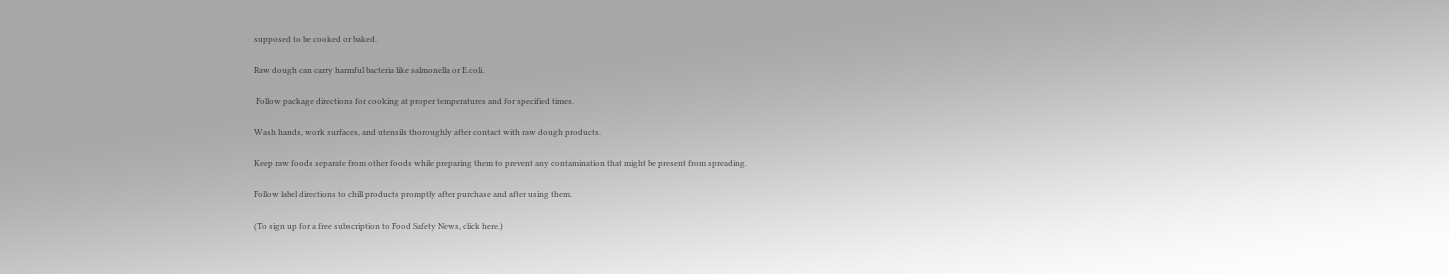supposed to be cooked or baked.

Raw dough can carry harmful bacteria like salmonella or E.coli.

 Follow package directions for cooking at proper temperatures and for specified times.

Wash hands, work surfaces, and utensils thoroughly after contact with raw dough products.

Keep raw foods separate from other foods while preparing them to prevent any contamination that might be present from spreading.

Follow label directions to chill products promptly after purchase and after using them.

(To sign up for a free subscription to Food Safety News, click here.)